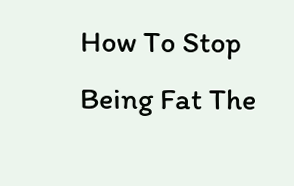How To Stop Being Fat The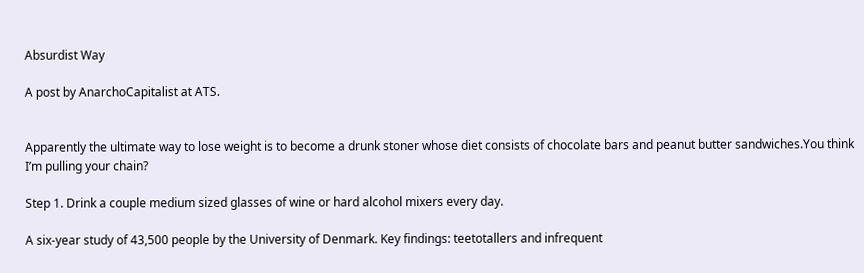Absurdist Way

A post by AnarchoCapitalist at ATS.


Apparently the ultimate way to lose weight is to become a drunk stoner whose diet consists of chocolate bars and peanut butter sandwiches.You think I’m pulling your chain?

Step 1. Drink a couple medium sized glasses of wine or hard alcohol mixers every day.

A six-year study of 43,500 people by the University of Denmark. Key findings: teetotallers and infrequent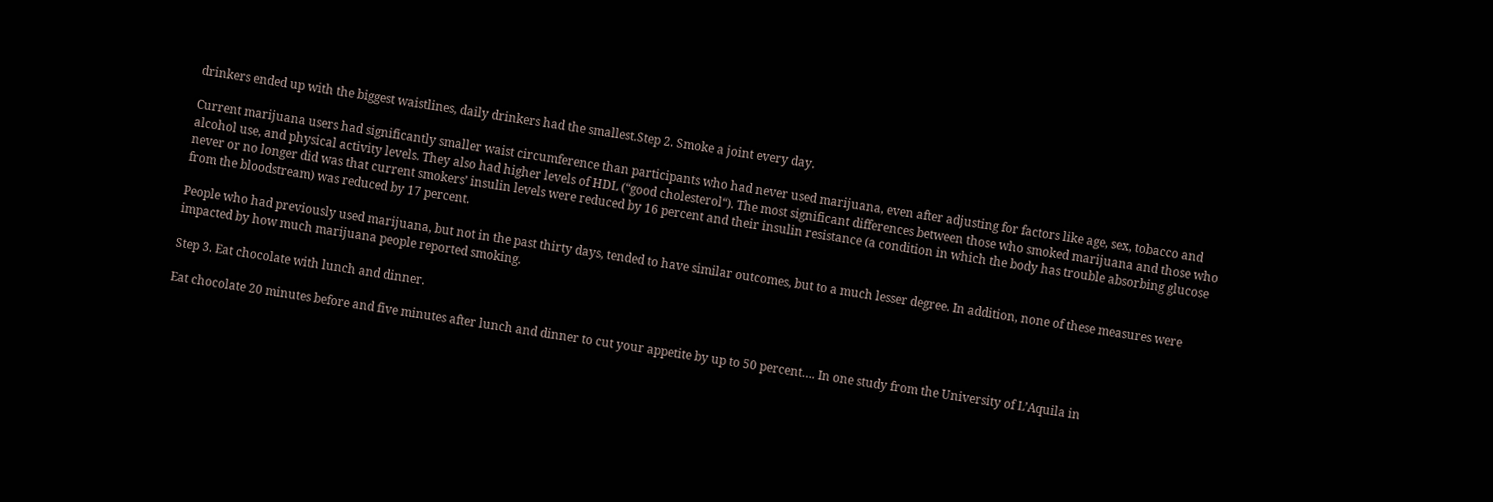drinkers ended up with the biggest waistlines, daily drinkers had the smallest.Step 2. Smoke a joint every day.

Current marijuana users had significantly smaller waist circumference than participants who had never used marijuana, even after adjusting for factors like age, sex, tobacco and alcohol use, and physical activity levels. They also had higher levels of HDL (“good cholesterol“). The most significant differences between those who smoked marijuana and those who never or no longer did was that current smokers’ insulin levels were reduced by 16 percent and their insulin resistance (a condition in which the body has trouble absorbing glucose from the bloodstream) was reduced by 17 percent.

People who had previously used marijuana, but not in the past thirty days, tended to have similar outcomes, but to a much lesser degree. In addition, none of these measures were impacted by how much marijuana people reported smoking.

Step 3. Eat chocolate with lunch and dinner.

Eat chocolate 20 minutes before and five minutes after lunch and dinner to cut your appetite by up to 50 percent…. In one study from the University of L’Aquila in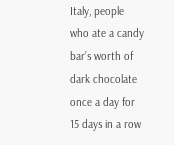Italy, people who ate a candy bar’s worth of dark chocolate once a day for 15 days in a row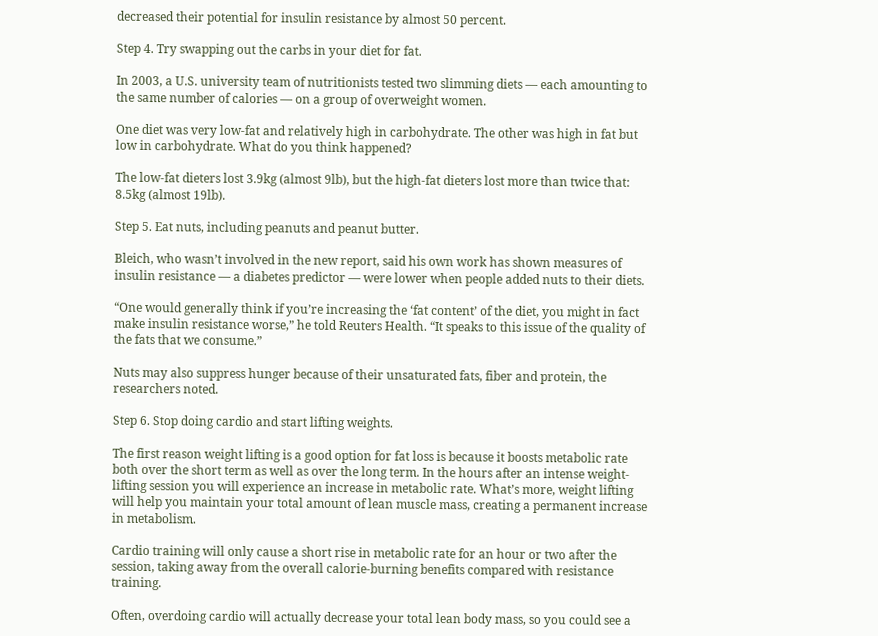decreased their potential for insulin resistance by almost 50 percent.

Step 4. Try swapping out the carbs in your diet for fat.

In 2003, a U.S. university team of nutritionists tested two slimming diets — each amounting to the same number of calories — on a group of overweight women.

One diet was very low-fat and relatively high in carbohydrate. The other was high in fat but low in carbohydrate. What do you think happened?

The low-fat dieters lost 3.9kg (almost 9lb), but the high-fat dieters lost more than twice that: 8.5kg (almost 19lb).

Step 5. Eat nuts, including peanuts and peanut butter.

Bleich, who wasn’t involved in the new report, said his own work has shown measures of insulin resistance — a diabetes predictor — were lower when people added nuts to their diets.

“One would generally think if you’re increasing the ‘fat content’ of the diet, you might in fact make insulin resistance worse,” he told Reuters Health. “It speaks to this issue of the quality of the fats that we consume.”

Nuts may also suppress hunger because of their unsaturated fats, fiber and protein, the researchers noted.

Step 6. Stop doing cardio and start lifting weights.

The first reason weight lifting is a good option for fat loss is because it boosts metabolic rate both over the short term as well as over the long term. In the hours after an intense weight-lifting session you will experience an increase in metabolic rate. What’s more, weight lifting will help you maintain your total amount of lean muscle mass, creating a permanent increase in metabolism.

Cardio training will only cause a short rise in metabolic rate for an hour or two after the session, taking away from the overall calorie-burning benefits compared with resistance training.

Often, overdoing cardio will actually decrease your total lean body mass, so you could see a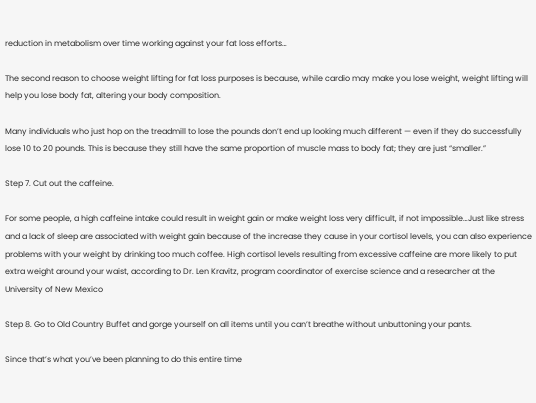reduction in metabolism over time working against your fat loss efforts…

The second reason to choose weight lifting for fat loss purposes is because, while cardio may make you lose weight, weight lifting will help you lose body fat, altering your body composition.

Many individuals who just hop on the treadmill to lose the pounds don’t end up looking much different — even if they do successfully lose 10 to 20 pounds. This is because they still have the same proportion of muscle mass to body fat; they are just “smaller.”

Step 7. Cut out the caffeine.

For some people, a high caffeine intake could result in weight gain or make weight loss very difficult, if not impossible…Just like stress and a lack of sleep are associated with weight gain because of the increase they cause in your cortisol levels, you can also experience problems with your weight by drinking too much coffee. High cortisol levels resulting from excessive caffeine are more likely to put extra weight around your waist, according to Dr. Len Kravitz, program coordinator of exercise science and a researcher at the University of New Mexico

Step 8. Go to Old Country Buffet and gorge yourself on all items until you can’t breathe without unbuttoning your pants.

Since that’s what you’ve been planning to do this entire time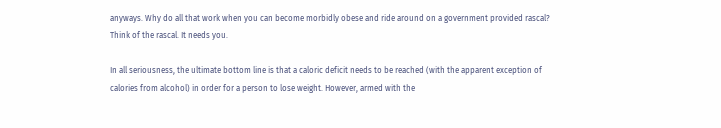anyways. Why do all that work when you can become morbidly obese and ride around on a government provided rascal? Think of the rascal. It needs you.

In all seriousness, the ultimate bottom line is that a caloric deficit needs to be reached (with the apparent exception of calories from alcohol) in order for a person to lose weight. However, armed with the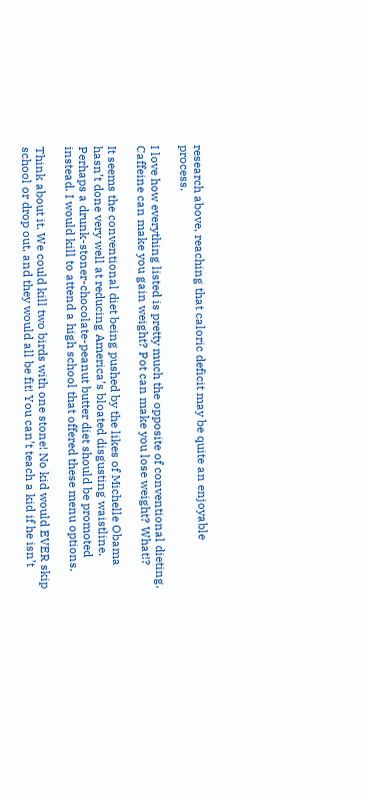research above, reaching that caloric deficit may be quite an enjoyable process.

I love how everything listed is pretty much the opposite of conventional dieting. Caffeine can make you gain weight? Pot can make you lose weight? What!?

It seems the conventional diet being pushed by the likes of Michelle Obama hasn’t done very well at reducing America’s bloated disgusting waistline. Perhaps a drunk-stoner-chocolate-peanut butter diet should be promoted instead. I would kill to attend a high school that offered these menu options.

Think about it. We could kill two birds with one stone! No kid would EVER skip school or drop out, and they would all be fit! You can’t teach a kid if he isn’t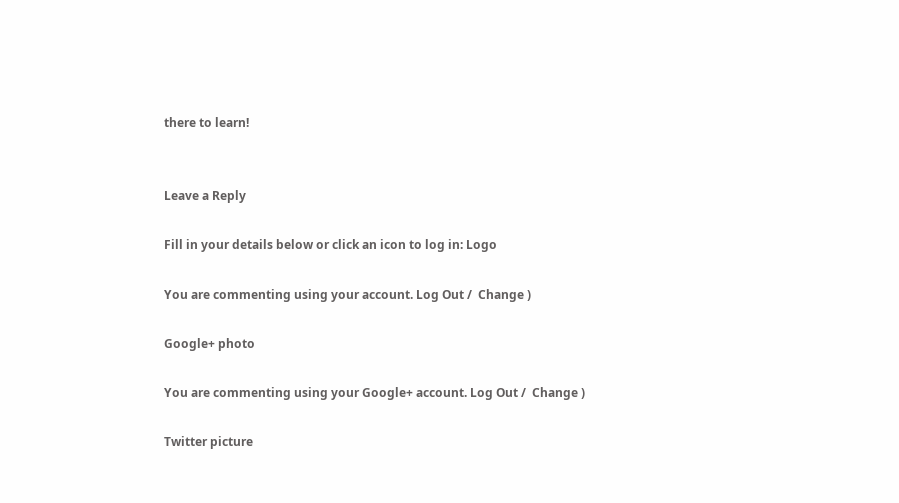there to learn!


Leave a Reply

Fill in your details below or click an icon to log in: Logo

You are commenting using your account. Log Out /  Change )

Google+ photo

You are commenting using your Google+ account. Log Out /  Change )

Twitter picture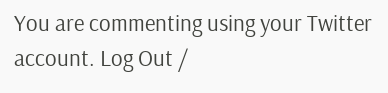You are commenting using your Twitter account. Log Out /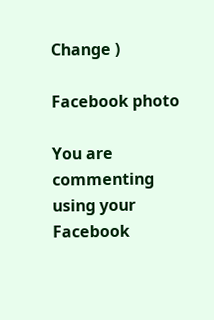Change )

Facebook photo

You are commenting using your Facebook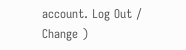account. Log Out /  Change )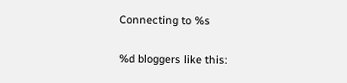Connecting to %s

%d bloggers like this: